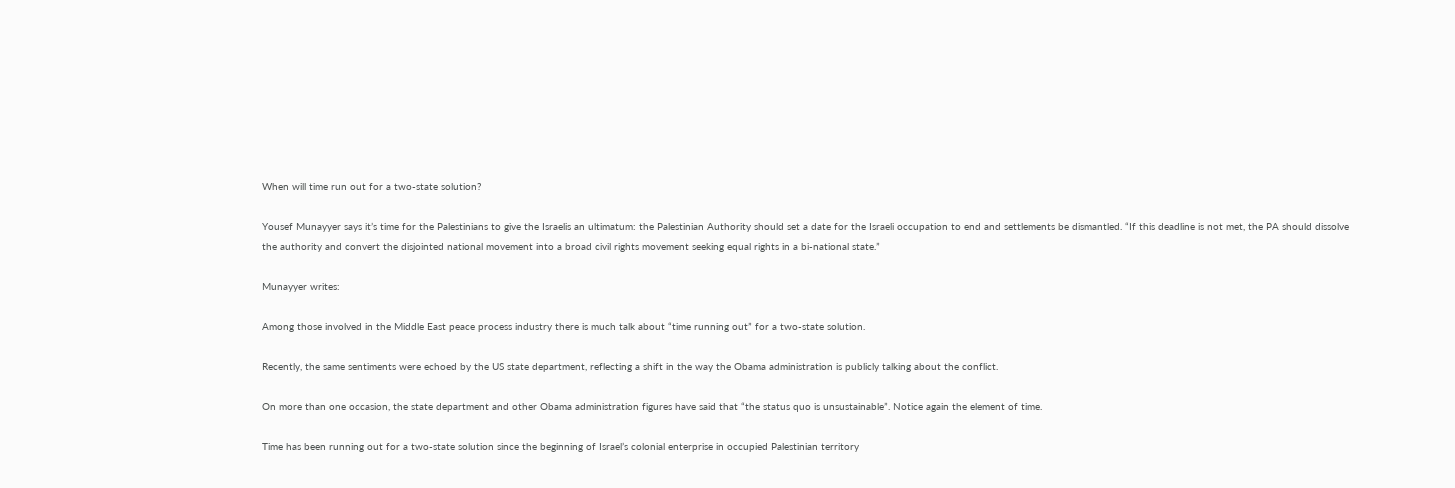When will time run out for a two-state solution?

Yousef Munayyer says it’s time for the Palestinians to give the Israelis an ultimatum: the Palestinian Authority should set a date for the Israeli occupation to end and settlements be dismantled. “If this deadline is not met, the PA should dissolve the authority and convert the disjointed national movement into a broad civil rights movement seeking equal rights in a bi-national state.”

Munayyer writes:

Among those involved in the Middle East peace process industry there is much talk about “time running out” for a two-state solution.

Recently, the same sentiments were echoed by the US state department, reflecting a shift in the way the Obama administration is publicly talking about the conflict.

On more than one occasion, the state department and other Obama administration figures have said that “the status quo is unsustainable”. Notice again the element of time.

Time has been running out for a two-state solution since the beginning of Israel’s colonial enterprise in occupied Palestinian territory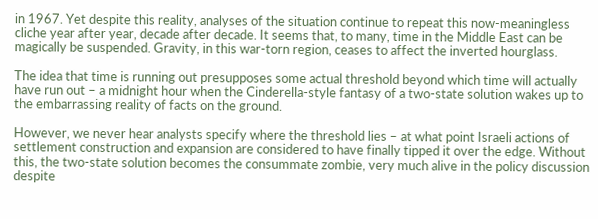in 1967. Yet despite this reality, analyses of the situation continue to repeat this now-meaningless cliche year after year, decade after decade. It seems that, to many, time in the Middle East can be magically be suspended. Gravity, in this war-torn region, ceases to affect the inverted hourglass.

The idea that time is running out presupposes some actual threshold beyond which time will actually have run out – a midnight hour when the Cinderella-style fantasy of a two-state solution wakes up to the embarrassing reality of facts on the ground.

However, we never hear analysts specify where the threshold lies – at what point Israeli actions of settlement construction and expansion are considered to have finally tipped it over the edge. Without this, the two-state solution becomes the consummate zombie, very much alive in the policy discussion despite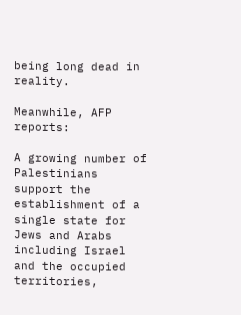being long dead in reality.

Meanwhile, AFP reports:

A growing number of Palestinians support the establishment of a single state for Jews and Arabs including Israel and the occupied territories,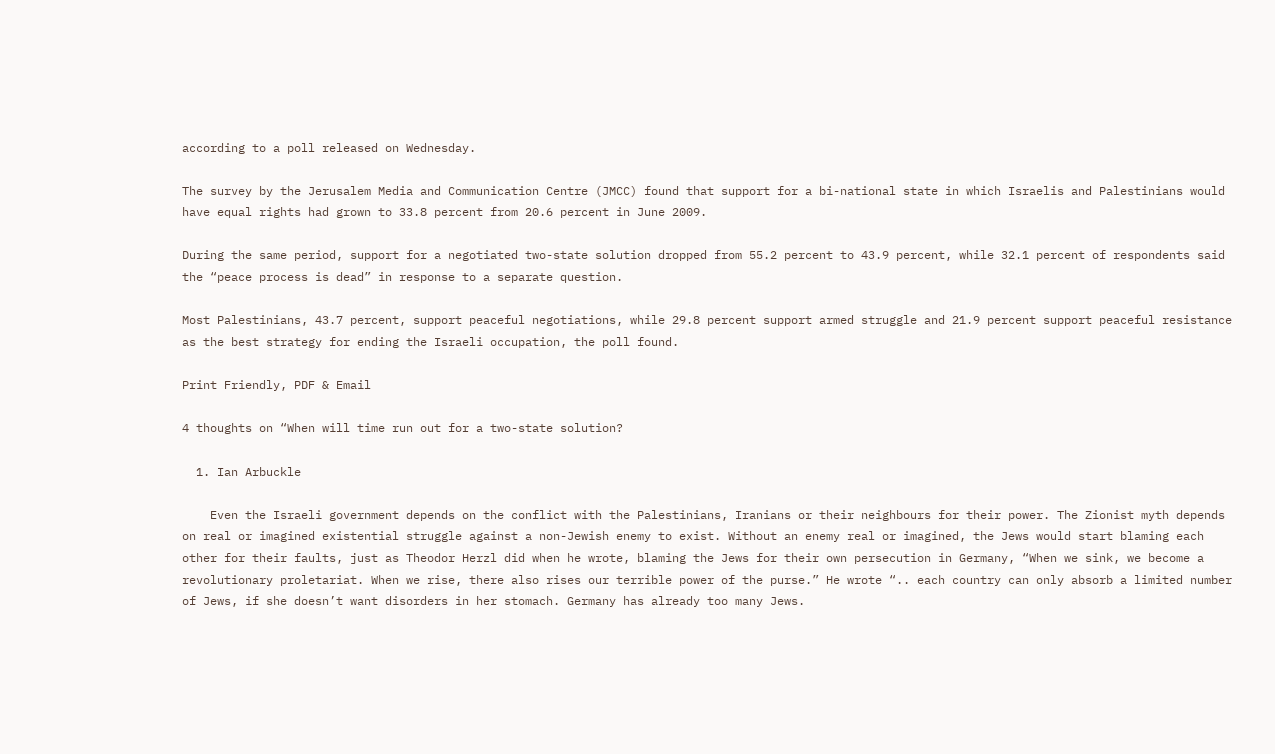according to a poll released on Wednesday.

The survey by the Jerusalem Media and Communication Centre (JMCC) found that support for a bi-national state in which Israelis and Palestinians would have equal rights had grown to 33.8 percent from 20.6 percent in June 2009.

During the same period, support for a negotiated two-state solution dropped from 55.2 percent to 43.9 percent, while 32.1 percent of respondents said the “peace process is dead” in response to a separate question.

Most Palestinians, 43.7 percent, support peaceful negotiations, while 29.8 percent support armed struggle and 21.9 percent support peaceful resistance as the best strategy for ending the Israeli occupation, the poll found.

Print Friendly, PDF & Email

4 thoughts on “When will time run out for a two-state solution?

  1. Ian Arbuckle

    Even the Israeli government depends on the conflict with the Palestinians, Iranians or their neighbours for their power. The Zionist myth depends on real or imagined existential struggle against a non-Jewish enemy to exist. Without an enemy real or imagined, the Jews would start blaming each other for their faults, just as Theodor Herzl did when he wrote, blaming the Jews for their own persecution in Germany, “When we sink, we become a revolutionary proletariat. When we rise, there also rises our terrible power of the purse.” He wrote “.. each country can only absorb a limited number of Jews, if she doesn’t want disorders in her stomach. Germany has already too many Jews.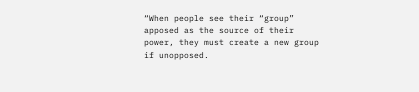“When people see their “group” apposed as the source of their power, they must create a new group if unopposed.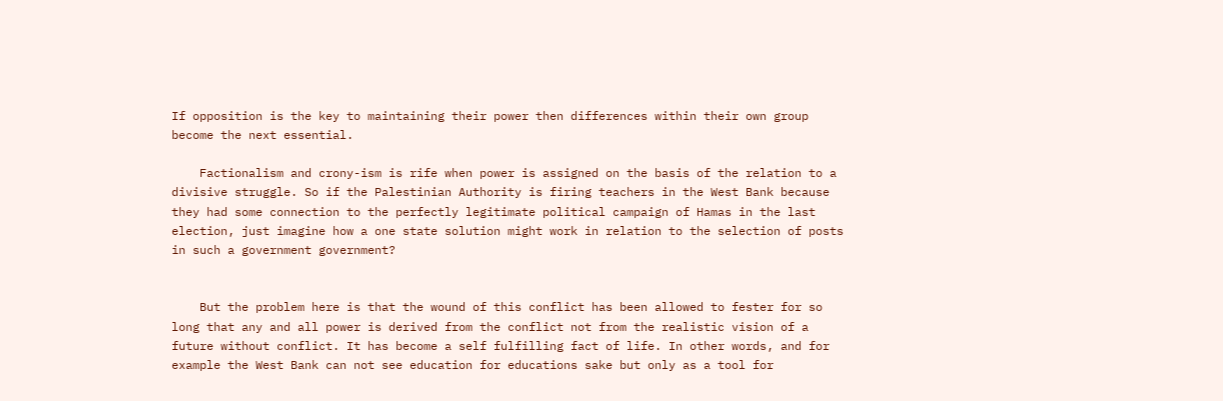If opposition is the key to maintaining their power then differences within their own group become the next essential.

    Factionalism and crony-ism is rife when power is assigned on the basis of the relation to a divisive struggle. So if the Palestinian Authority is firing teachers in the West Bank because they had some connection to the perfectly legitimate political campaign of Hamas in the last election, just imagine how a one state solution might work in relation to the selection of posts in such a government government?


    But the problem here is that the wound of this conflict has been allowed to fester for so long that any and all power is derived from the conflict not from the realistic vision of a future without conflict. It has become a self fulfilling fact of life. In other words, and for example the West Bank can not see education for educations sake but only as a tool for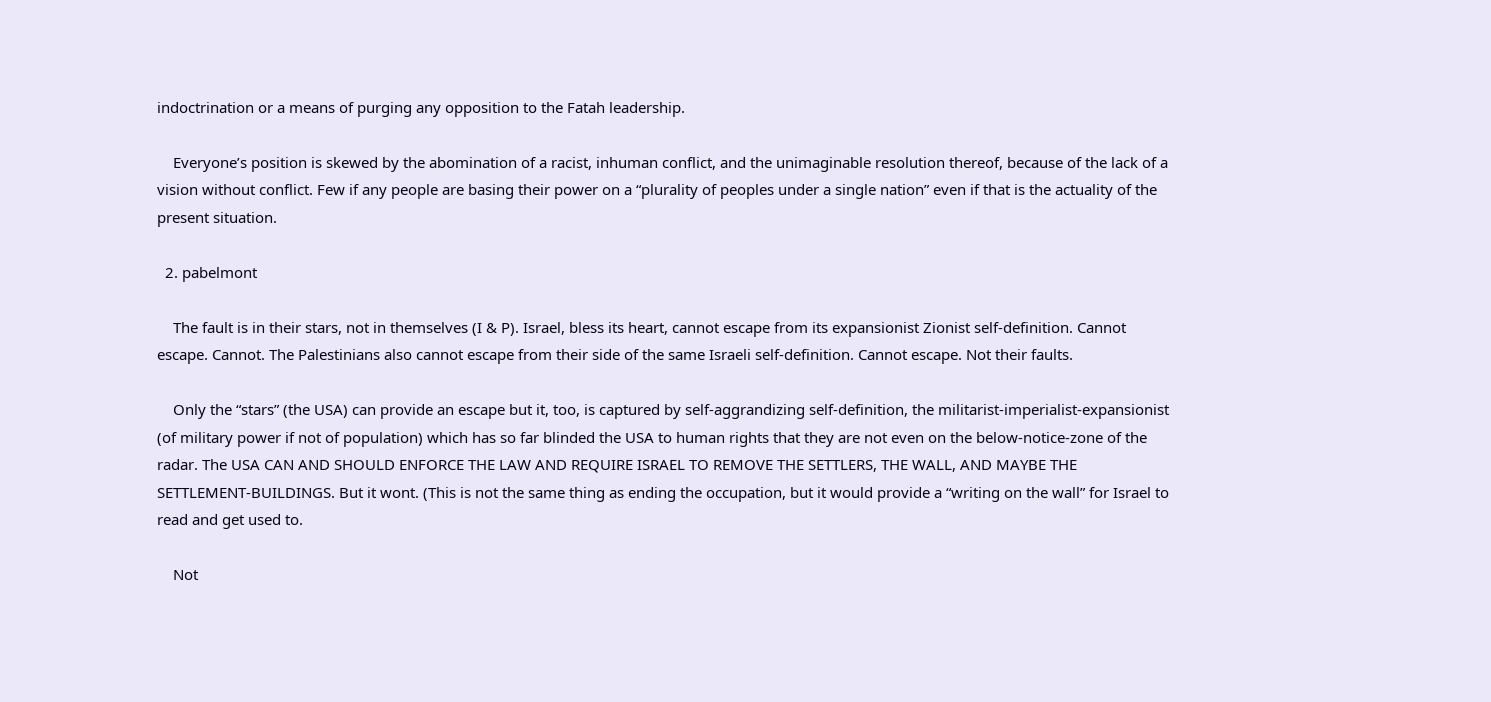indoctrination or a means of purging any opposition to the Fatah leadership.

    Everyone’s position is skewed by the abomination of a racist, inhuman conflict, and the unimaginable resolution thereof, because of the lack of a vision without conflict. Few if any people are basing their power on a “plurality of peoples under a single nation” even if that is the actuality of the present situation.

  2. pabelmont

    The fault is in their stars, not in themselves (I & P). Israel, bless its heart, cannot escape from its expansionist Zionist self-definition. Cannot escape. Cannot. The Palestinians also cannot escape from their side of the same Israeli self-definition. Cannot escape. Not their faults.

    Only the “stars” (the USA) can provide an escape but it, too, is captured by self-aggrandizing self-definition, the militarist-imperialist-expansionist (of military power if not of population) which has so far blinded the USA to human rights that they are not even on the below-notice-zone of the radar. The USA CAN AND SHOULD ENFORCE THE LAW AND REQUIRE ISRAEL TO REMOVE THE SETTLERS, THE WALL, AND MAYBE THE SETTLEMENT-BUILDINGS. But it wont. (This is not the same thing as ending the occupation, but it would provide a “writing on the wall” for Israel to read and get used to.

    Not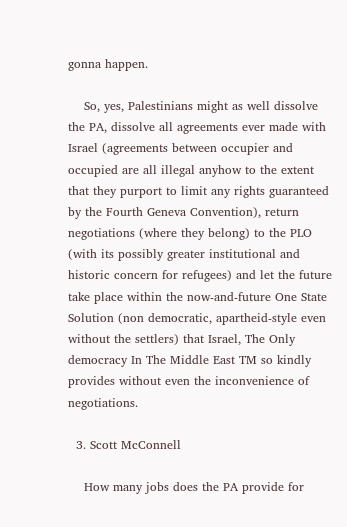gonna happen.

    So, yes, Palestinians might as well dissolve the PA, dissolve all agreements ever made with Israel (agreements between occupier and occupied are all illegal anyhow to the extent that they purport to limit any rights guaranteed by the Fourth Geneva Convention), return negotiations (where they belong) to the PLO (with its possibly greater institutional and historic concern for refugees) and let the future take place within the now-and-future One State Solution (non democratic, apartheid-style even without the settlers) that Israel, The Only democracy In The Middle East TM so kindly provides without even the inconvenience of negotiations.

  3. Scott McConnell

    How many jobs does the PA provide for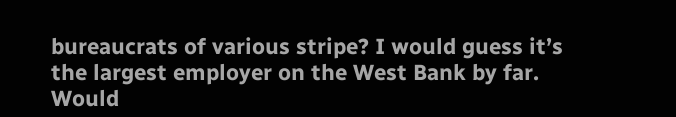bureaucrats of various stripe? I would guess it’s the largest employer on the West Bank by far. Would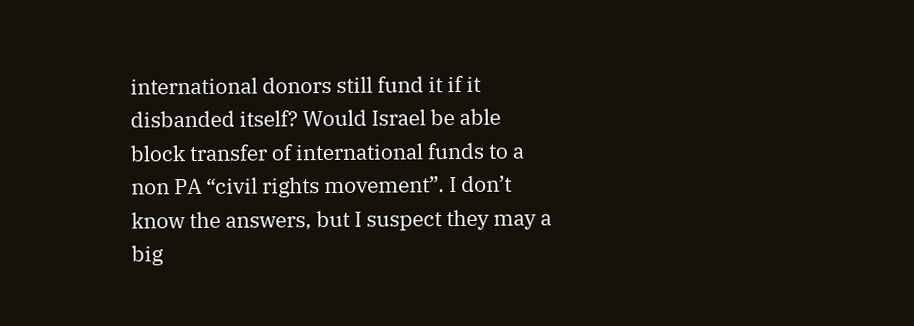international donors still fund it if it disbanded itself? Would Israel be able block transfer of international funds to a non PA “civil rights movement”. I don’t know the answers, but I suspect they may a big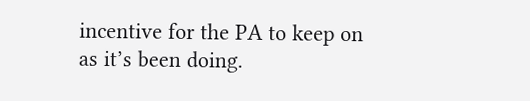incentive for the PA to keep on as it’s been doing.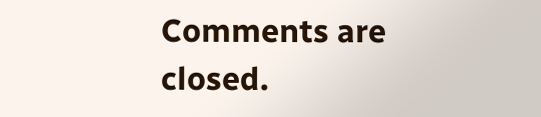Comments are closed.